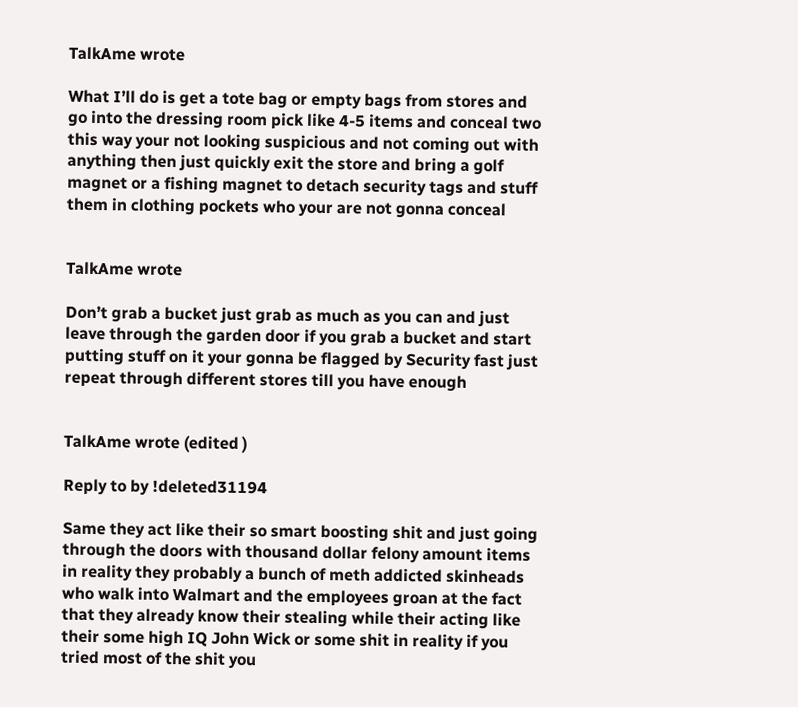TalkAme wrote

What I’ll do is get a tote bag or empty bags from stores and go into the dressing room pick like 4-5 items and conceal two this way your not looking suspicious and not coming out with anything then just quickly exit the store and bring a golf magnet or a fishing magnet to detach security tags and stuff them in clothing pockets who your are not gonna conceal


TalkAme wrote

Don’t grab a bucket just grab as much as you can and just leave through the garden door if you grab a bucket and start putting stuff on it your gonna be flagged by Security fast just repeat through different stores till you have enough


TalkAme wrote (edited )

Reply to by !deleted31194

Same they act like their so smart boosting shit and just going through the doors with thousand dollar felony amount items in reality they probably a bunch of meth addicted skinheads who walk into Walmart and the employees groan at the fact that they already know their stealing while their acting like their some high IQ John Wick or some shit in reality if you tried most of the shit you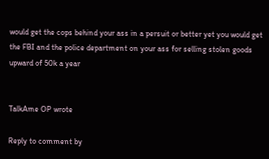would get the cops behind your ass in a persuit or better yet you would get the FBI and the police department on your ass for selling stolen goods upward of 50k a year


TalkAme OP wrote

Reply to comment by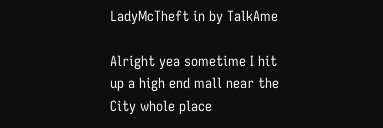LadyMcTheft in by TalkAme

Alright yea sometime I hit up a high end mall near the City whole place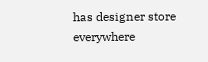has designer store everywhere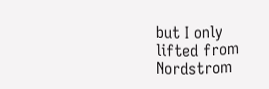but I only lifted from Nordstrom